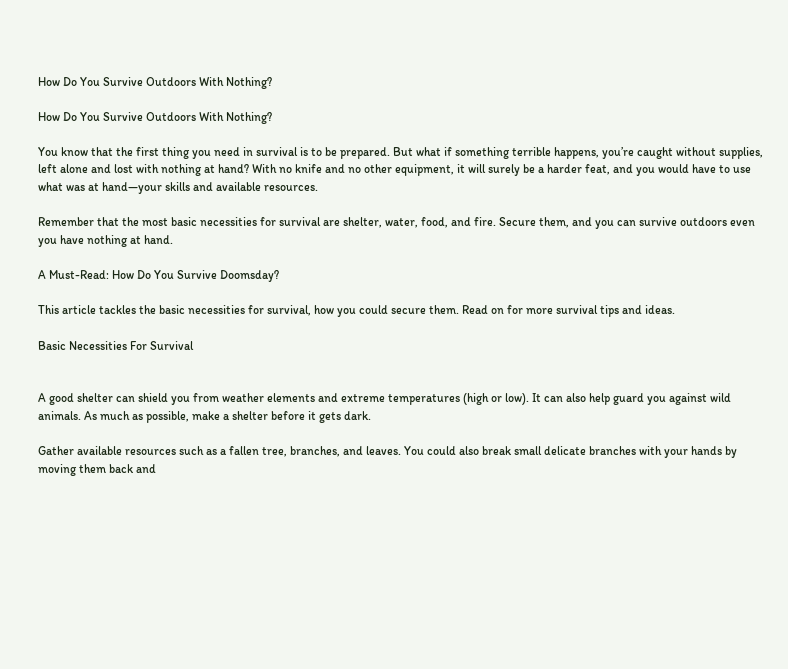How Do You Survive Outdoors With Nothing?

How Do You Survive Outdoors With Nothing?

You know that the first thing you need in survival is to be prepared. But what if something terrible happens, you’re caught without supplies, left alone and lost with nothing at hand? With no knife and no other equipment, it will surely be a harder feat, and you would have to use what was at hand—your skills and available resources.

Remember that the most basic necessities for survival are shelter, water, food, and fire. Secure them, and you can survive outdoors even you have nothing at hand.

A Must-Read: How Do You Survive Doomsday?

This article tackles the basic necessities for survival, how you could secure them. Read on for more survival tips and ideas.

Basic Necessities For Survival


A good shelter can shield you from weather elements and extreme temperatures (high or low). It can also help guard you against wild animals. As much as possible, make a shelter before it gets dark.

Gather available resources such as a fallen tree, branches, and leaves. You could also break small delicate branches with your hands by moving them back and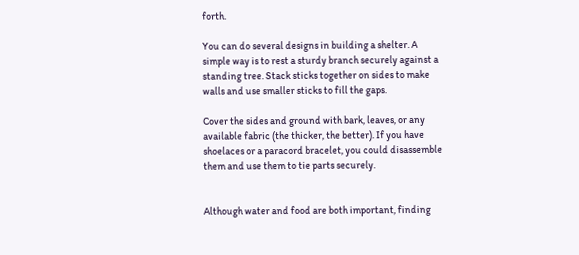forth.

You can do several designs in building a shelter. A simple way is to rest a sturdy branch securely against a standing tree. Stack sticks together on sides to make walls and use smaller sticks to fill the gaps.

Cover the sides and ground with bark, leaves, or any available fabric (the thicker, the better). If you have shoelaces or a paracord bracelet, you could disassemble them and use them to tie parts securely.


Although water and food are both important, finding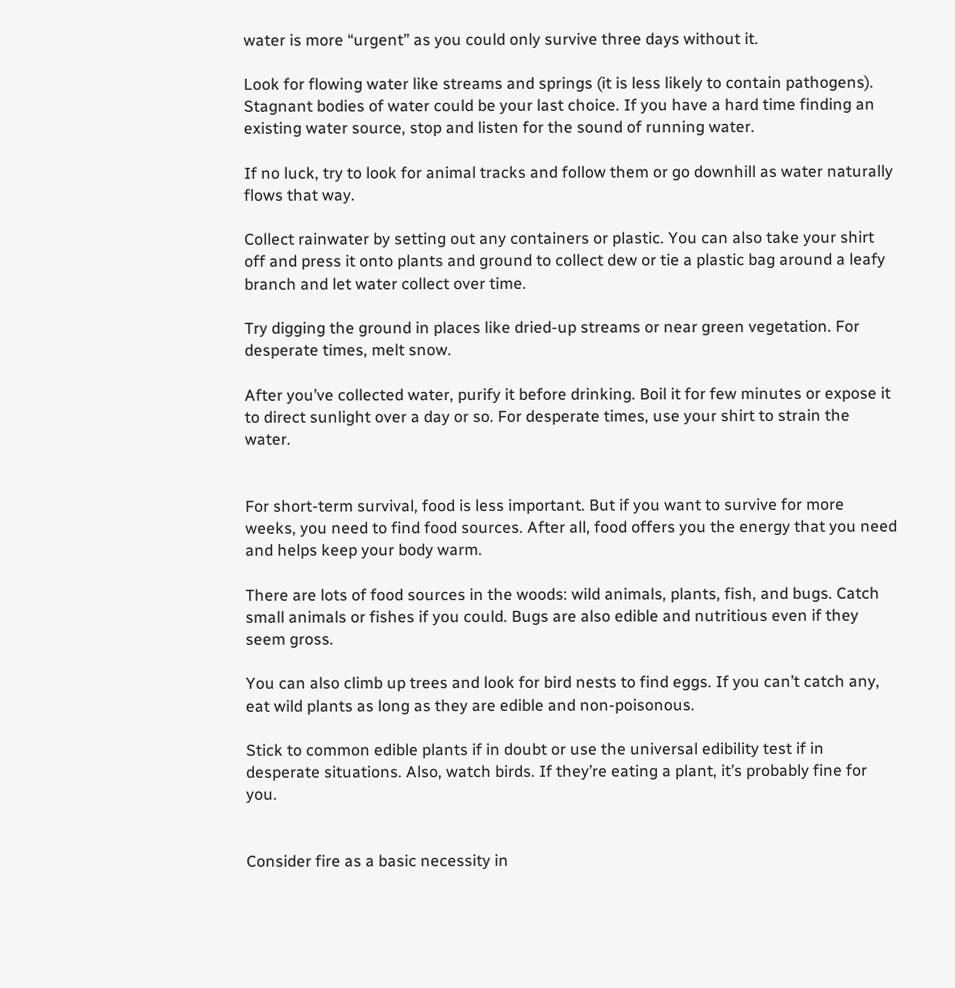water is more “urgent” as you could only survive three days without it.

Look for flowing water like streams and springs (it is less likely to contain pathogens). Stagnant bodies of water could be your last choice. If you have a hard time finding an existing water source, stop and listen for the sound of running water.

If no luck, try to look for animal tracks and follow them or go downhill as water naturally flows that way.

Collect rainwater by setting out any containers or plastic. You can also take your shirt off and press it onto plants and ground to collect dew or tie a plastic bag around a leafy branch and let water collect over time.

Try digging the ground in places like dried-up streams or near green vegetation. For desperate times, melt snow.

After you’ve collected water, purify it before drinking. Boil it for few minutes or expose it to direct sunlight over a day or so. For desperate times, use your shirt to strain the water.


For short-term survival, food is less important. But if you want to survive for more weeks, you need to find food sources. After all, food offers you the energy that you need and helps keep your body warm.

There are lots of food sources in the woods: wild animals, plants, fish, and bugs. Catch small animals or fishes if you could. Bugs are also edible and nutritious even if they seem gross.

You can also climb up trees and look for bird nests to find eggs. If you can’t catch any, eat wild plants as long as they are edible and non-poisonous.

Stick to common edible plants if in doubt or use the universal edibility test if in desperate situations. Also, watch birds. If they’re eating a plant, it’s probably fine for you.


Consider fire as a basic necessity in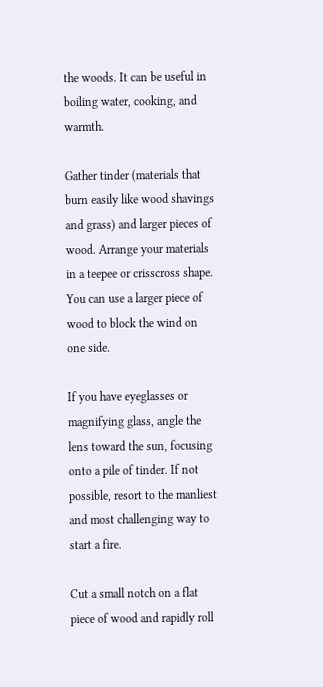the woods. It can be useful in boiling water, cooking, and warmth.

Gather tinder (materials that burn easily like wood shavings and grass) and larger pieces of wood. Arrange your materials in a teepee or crisscross shape. You can use a larger piece of wood to block the wind on one side.

If you have eyeglasses or magnifying glass, angle the lens toward the sun, focusing onto a pile of tinder. If not possible, resort to the manliest and most challenging way to start a fire.

Cut a small notch on a flat piece of wood and rapidly roll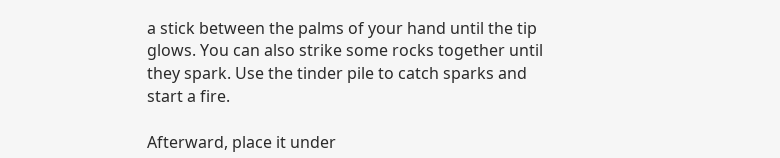a stick between the palms of your hand until the tip glows. You can also strike some rocks together until they spark. Use the tinder pile to catch sparks and start a fire.

Afterward, place it under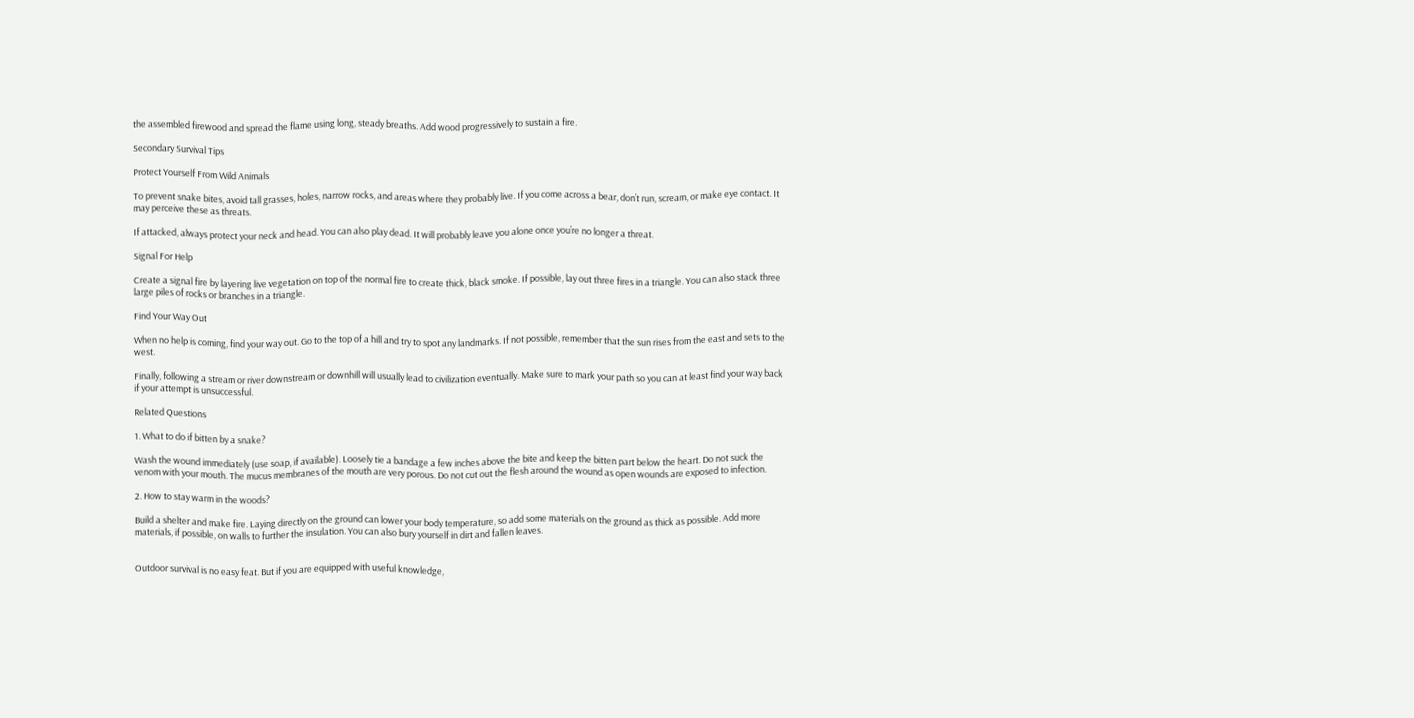the assembled firewood and spread the flame using long, steady breaths. Add wood progressively to sustain a fire.

Secondary Survival Tips

Protect Yourself From Wild Animals

To prevent snake bites, avoid tall grasses, holes, narrow rocks, and areas where they probably live. If you come across a bear, don’t run, scream, or make eye contact. It may perceive these as threats.

If attacked, always protect your neck and head. You can also play dead. It will probably leave you alone once you’re no longer a threat.

Signal For Help

Create a signal fire by layering live vegetation on top of the normal fire to create thick, black smoke. If possible, lay out three fires in a triangle. You can also stack three large piles of rocks or branches in a triangle.

Find Your Way Out

When no help is coming, find your way out. Go to the top of a hill and try to spot any landmarks. If not possible, remember that the sun rises from the east and sets to the west.

Finally, following a stream or river downstream or downhill will usually lead to civilization eventually. Make sure to mark your path so you can at least find your way back if your attempt is unsuccessful.

Related Questions

1. What to do if bitten by a snake?

Wash the wound immediately (use soap, if available). Loosely tie a bandage a few inches above the bite and keep the bitten part below the heart. Do not suck the venom with your mouth. The mucus membranes of the mouth are very porous. Do not cut out the flesh around the wound as open wounds are exposed to infection.

2. How to stay warm in the woods?

Build a shelter and make fire. Laying directly on the ground can lower your body temperature, so add some materials on the ground as thick as possible. Add more materials, if possible, on walls to further the insulation. You can also bury yourself in dirt and fallen leaves.


Outdoor survival is no easy feat. But if you are equipped with useful knowledge,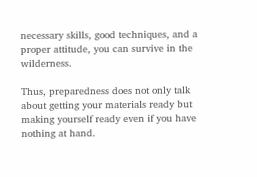necessary skills, good techniques, and a proper attitude, you can survive in the wilderness.

Thus, preparedness does not only talk about getting your materials ready but making yourself ready even if you have nothing at hand.